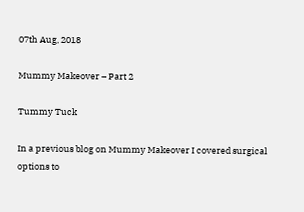07th Aug, 2018

Mummy Makeover – Part 2

Tummy Tuck

In a previous blog on Mummy Makeover I covered surgical options to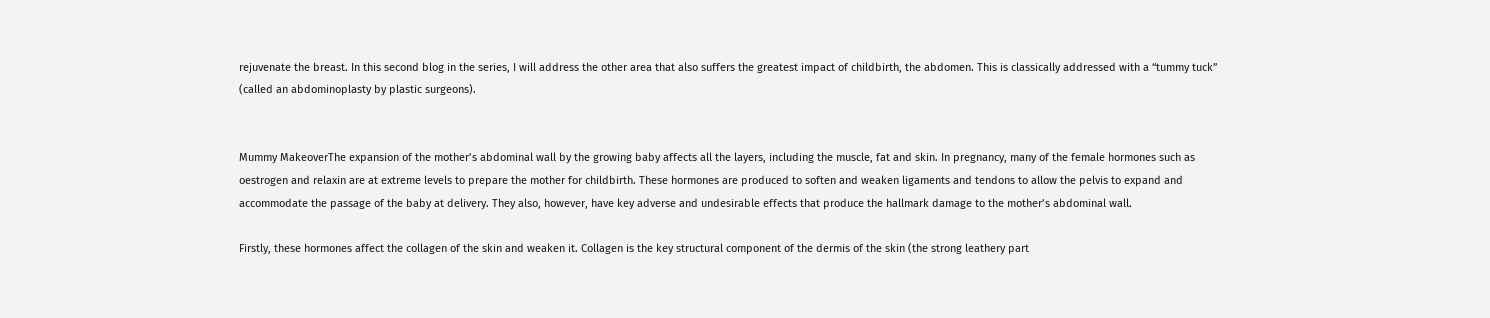rejuvenate the breast. In this second blog in the series, I will address the other area that also suffers the greatest impact of childbirth, the abdomen. This is classically addressed with a “tummy tuck” (called an abdominoplasty by plastic surgeons).


Mummy MakeoverThe expansion of the mother’s abdominal wall by the growing baby affects all the layers, including the muscle, fat and skin. In pregnancy, many of the female hormones such as oestrogen and relaxin are at extreme levels to prepare the mother for childbirth. These hormones are produced to soften and weaken ligaments and tendons to allow the pelvis to expand and accommodate the passage of the baby at delivery. They also, however, have key adverse and undesirable effects that produce the hallmark damage to the mother’s abdominal wall.

Firstly, these hormones affect the collagen of the skin and weaken it. Collagen is the key structural component of the dermis of the skin (the strong leathery part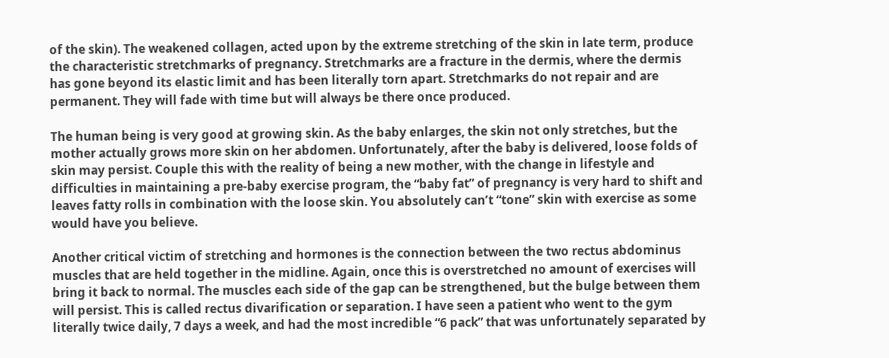of the skin). The weakened collagen, acted upon by the extreme stretching of the skin in late term, produce the characteristic stretchmarks of pregnancy. Stretchmarks are a fracture in the dermis, where the dermis has gone beyond its elastic limit and has been literally torn apart. Stretchmarks do not repair and are permanent. They will fade with time but will always be there once produced.

The human being is very good at growing skin. As the baby enlarges, the skin not only stretches, but the mother actually grows more skin on her abdomen. Unfortunately, after the baby is delivered, loose folds of skin may persist. Couple this with the reality of being a new mother, with the change in lifestyle and difficulties in maintaining a pre-baby exercise program, the “baby fat” of pregnancy is very hard to shift and leaves fatty rolls in combination with the loose skin. You absolutely can’t “tone” skin with exercise as some would have you believe.

Another critical victim of stretching and hormones is the connection between the two rectus abdominus muscles that are held together in the midline. Again, once this is overstretched no amount of exercises will bring it back to normal. The muscles each side of the gap can be strengthened, but the bulge between them will persist. This is called rectus divarification or separation. I have seen a patient who went to the gym literally twice daily, 7 days a week, and had the most incredible “6 pack” that was unfortunately separated by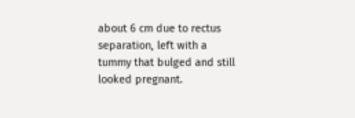about 6 cm due to rectus separation, left with a tummy that bulged and still looked pregnant.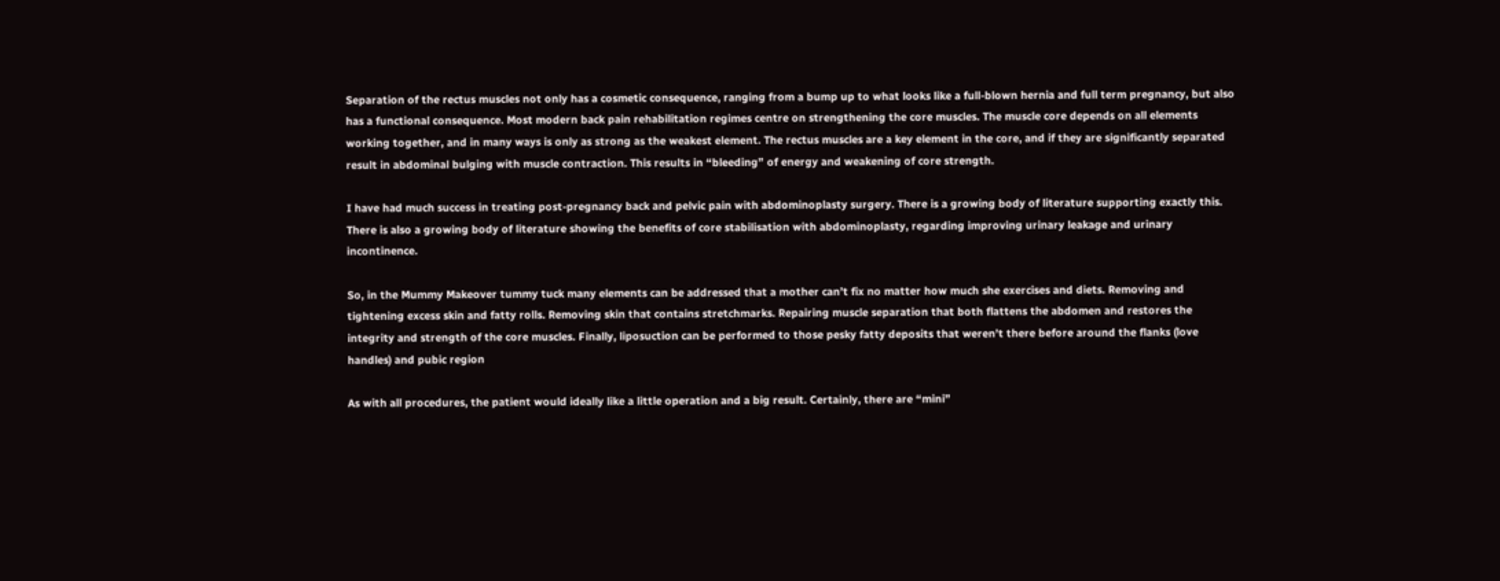Separation of the rectus muscles not only has a cosmetic consequence, ranging from a bump up to what looks like a full-blown hernia and full term pregnancy, but also has a functional consequence. Most modern back pain rehabilitation regimes centre on strengthening the core muscles. The muscle core depends on all elements working together, and in many ways is only as strong as the weakest element. The rectus muscles are a key element in the core, and if they are significantly separated result in abdominal bulging with muscle contraction. This results in “bleeding” of energy and weakening of core strength.

I have had much success in treating post-pregnancy back and pelvic pain with abdominoplasty surgery. There is a growing body of literature supporting exactly this. There is also a growing body of literature showing the benefits of core stabilisation with abdominoplasty, regarding improving urinary leakage and urinary incontinence.

So, in the Mummy Makeover tummy tuck many elements can be addressed that a mother can’t fix no matter how much she exercises and diets. Removing and tightening excess skin and fatty rolls. Removing skin that contains stretchmarks. Repairing muscle separation that both flattens the abdomen and restores the integrity and strength of the core muscles. Finally, liposuction can be performed to those pesky fatty deposits that weren’t there before around the flanks (love handles) and pubic region

As with all procedures, the patient would ideally like a little operation and a big result. Certainly, there are “mini”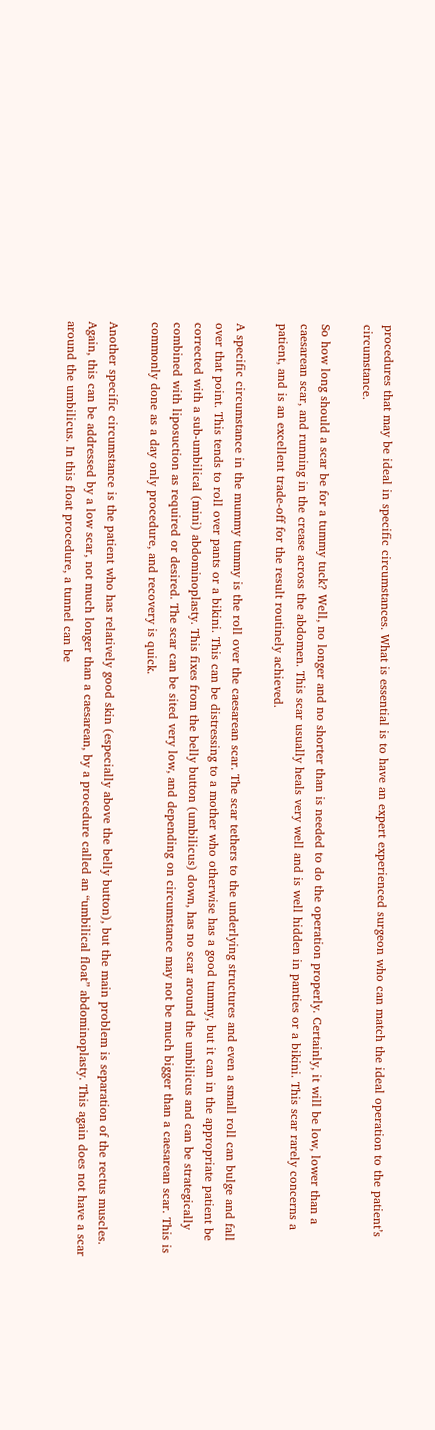procedures that may be ideal in specific circumstances. What is essential is to have an expert experienced surgeon who can match the ideal operation to the patient’s circumstance.

So how long should a scar be for a tummy tuck? Well, no longer and no shorter than is needed to do the operation properly. Certainly, it will be low, lower than a caesarean scar, and running in the crease across the abdomen. This scar usually heals very well and is well hidden in panties or a bikini. This scar rarely concerns a patient, and is an excellent trade-off for the result routinely achieved.

A specific circumstance in the mummy tummy is the roll over the caesarean scar. The scar tethers to the underlying structures and even a small roll can bulge and fall over that point. This tends to roll over pants or a bikini. This can be distressing to a mother who otherwise has a good tummy, but it can in the appropriate patient be corrected with a sub-umbilical (mini) abdominoplasty. This fixes from the belly button (umbilicus) down, has no scar around the umbilicus and can be strategically combined with liposuction as required or desired. The scar can be sited very low, and depending on circumstance may not be much bigger than a caesarean scar. This is commonly done as a day only procedure, and recovery is quick.

Another specific circumstance is the patient who has relatively good skin (especially above the belly button), but the main problem is separation of the rectus muscles. Again, this can be addressed by a low scar, not much longer than a caesarean, by a procedure called an “umbilical float” abdominoplasty. This again does not have a scar around the umbilicus. In this float procedure, a tunnel can be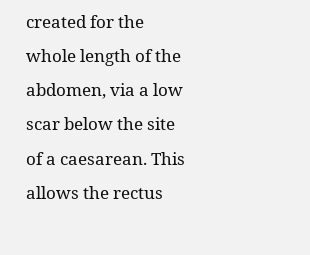created for the whole length of the abdomen, via a low scar below the site of a caesarean. This allows the rectus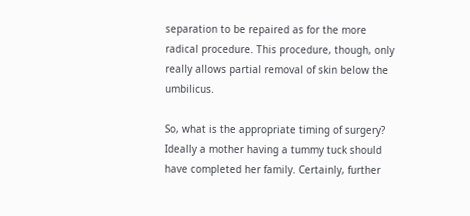separation to be repaired as for the more radical procedure. This procedure, though, only really allows partial removal of skin below the umbilicus.

So, what is the appropriate timing of surgery? Ideally a mother having a tummy tuck should have completed her family. Certainly, further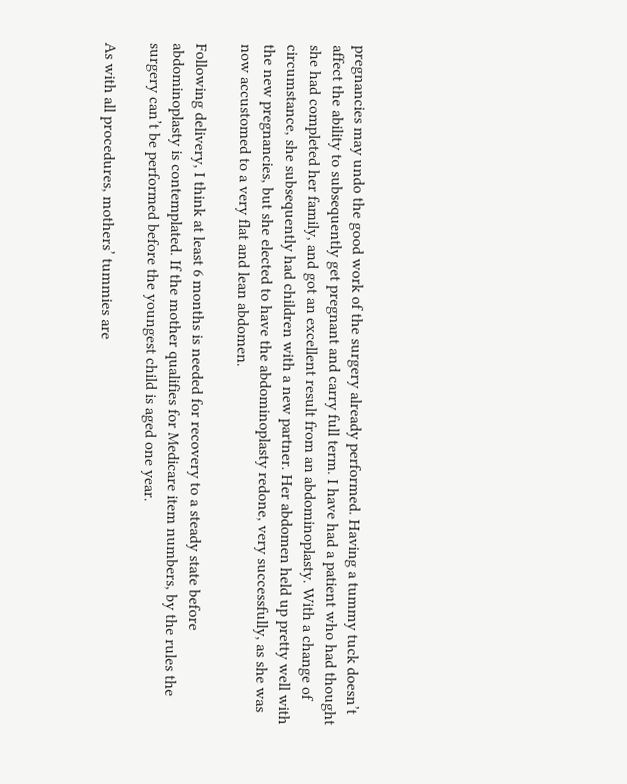pregnancies may undo the good work of the surgery already performed. Having a tummy tuck doesn’t affect the ability to subsequently get pregnant and carry full term. I have had a patient who had thought she had completed her family, and got an excellent result from an abdominoplasty. With a change of circumstance, she subsequently had children with a new partner. Her abdomen held up pretty well with the new pregnancies, but she elected to have the abdominoplasty redone, very successfully, as she was now accustomed to a very flat and lean abdomen.

Following delivery, I think at least 6 months is needed for recovery to a steady state before abdominoplasty is contemplated. If the mother qualifies for Medicare item numbers, by the rules the surgery can’t be performed before the youngest child is aged one year.

As with all procedures, mothers’ tummies are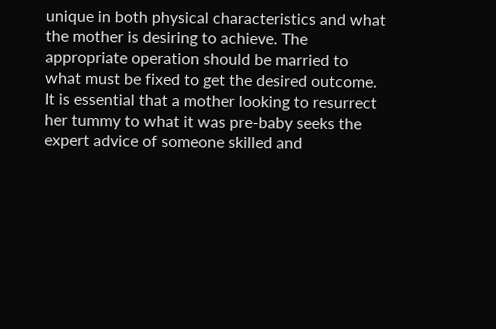unique in both physical characteristics and what the mother is desiring to achieve. The appropriate operation should be married to what must be fixed to get the desired outcome. It is essential that a mother looking to resurrect her tummy to what it was pre-baby seeks the expert advice of someone skilled and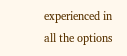experienced in all the options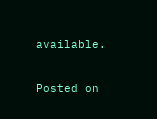available.

Posted on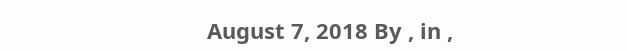August 7, 2018 By , in ,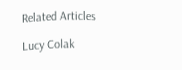Related Articles

Lucy Colak